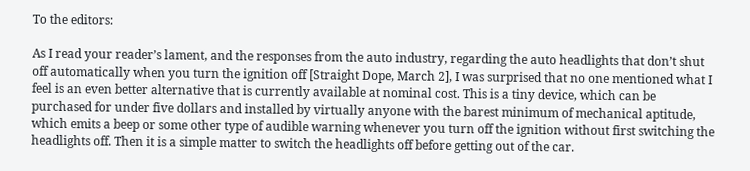To the editors:

As I read your reader’s lament, and the responses from the auto industry, regarding the auto headlights that don’t shut off automatically when you turn the ignition off [Straight Dope, March 2], I was surprised that no one mentioned what I feel is an even better alternative that is currently available at nominal cost. This is a tiny device, which can be purchased for under five dollars and installed by virtually anyone with the barest minimum of mechanical aptitude, which emits a beep or some other type of audible warning whenever you turn off the ignition without first switching the headlights off. Then it is a simple matter to switch the headlights off before getting out of the car.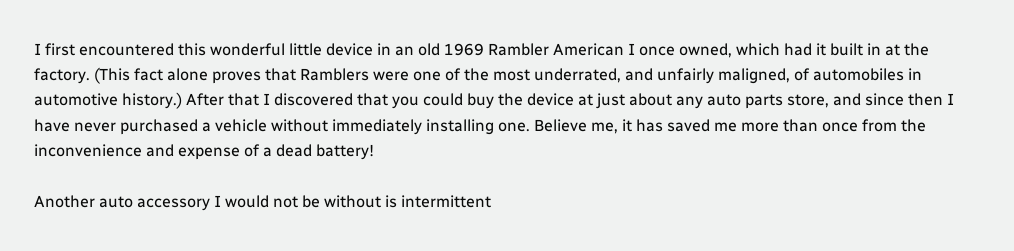I first encountered this wonderful little device in an old 1969 Rambler American I once owned, which had it built in at the factory. (This fact alone proves that Ramblers were one of the most underrated, and unfairly maligned, of automobiles in automotive history.) After that I discovered that you could buy the device at just about any auto parts store, and since then I have never purchased a vehicle without immediately installing one. Believe me, it has saved me more than once from the inconvenience and expense of a dead battery!

Another auto accessory I would not be without is intermittent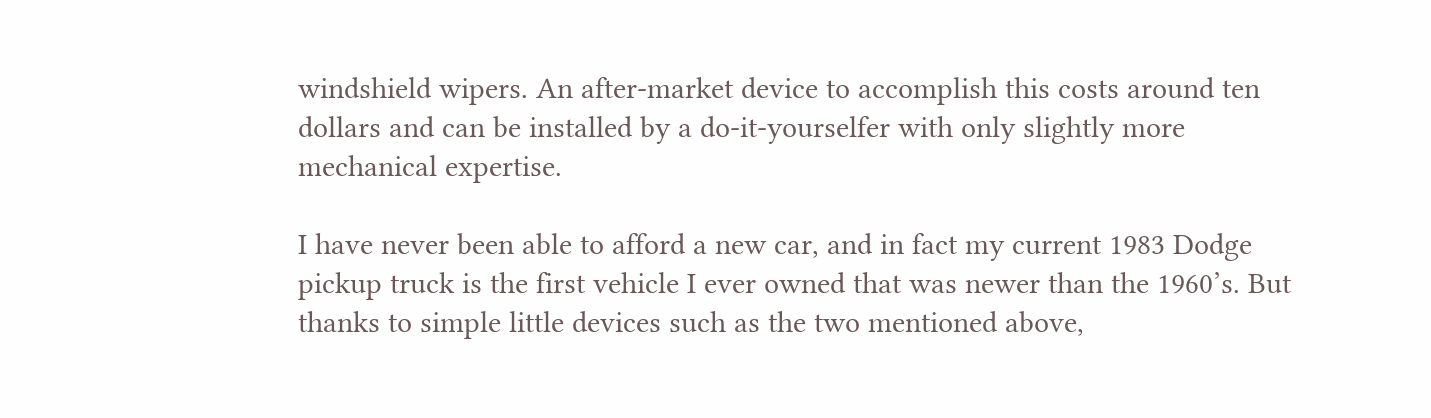windshield wipers. An after-market device to accomplish this costs around ten dollars and can be installed by a do-it-yourselfer with only slightly more mechanical expertise.

I have never been able to afford a new car, and in fact my current 1983 Dodge pickup truck is the first vehicle I ever owned that was newer than the 1960’s. But thanks to simple little devices such as the two mentioned above,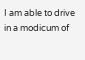I am able to drive in a modicum of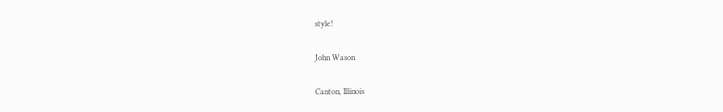style!

John Wason

Canton, Illinois